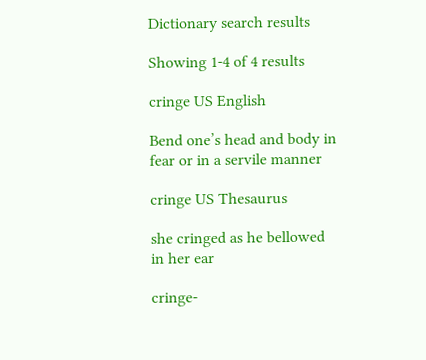Dictionary search results

Showing 1-4 of 4 results

cringe US English

Bend one’s head and body in fear or in a servile manner

cringe US Thesaurus

she cringed as he bellowed in her ear

cringe-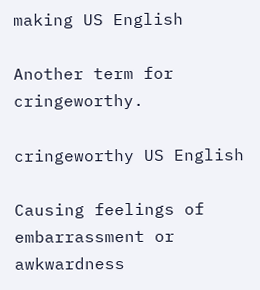making US English

Another term for cringeworthy.

cringeworthy US English

Causing feelings of embarrassment or awkwardness